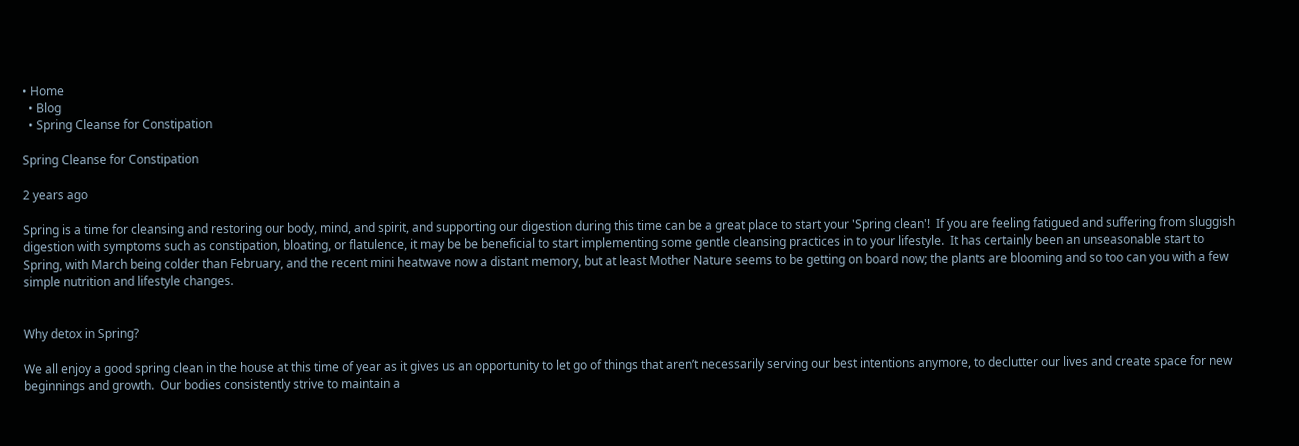• Home
  • Blog
  • Spring Cleanse for Constipation

Spring Cleanse for Constipation

2 years ago

Spring is a time for cleansing and restoring our body, mind, and spirit, and supporting our digestion during this time can be a great place to start your 'Spring clean'!  If you are feeling fatigued and suffering from sluggish digestion with symptoms such as constipation, bloating, or flatulence, it may be be beneficial to start implementing some gentle cleansing practices in to your lifestyle.  It has certainly been an unseasonable start to Spring, with March being colder than February, and the recent mini heatwave now a distant memory, but at least Mother Nature seems to be getting on board now; the plants are blooming and so too can you with a few simple nutrition and lifestyle changes.


Why detox in Spring?

We all enjoy a good spring clean in the house at this time of year as it gives us an opportunity to let go of things that aren’t necessarily serving our best intentions anymore, to declutter our lives and create space for new beginnings and growth.  Our bodies consistently strive to maintain a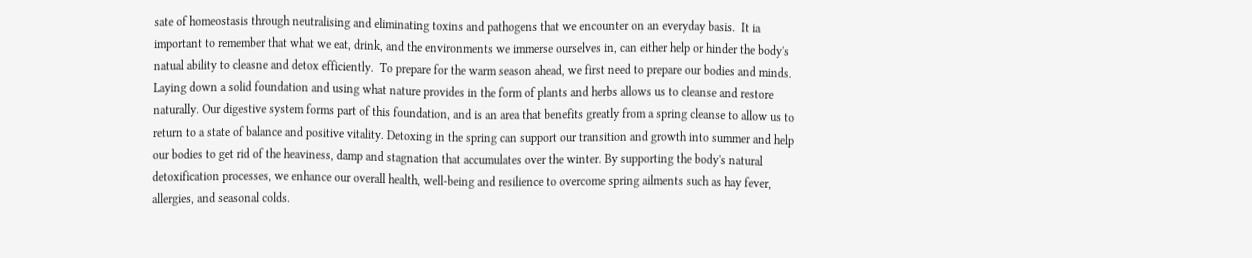sate of homeostasis through neutralising and eliminating toxins and pathogens that we encounter on an everyday basis.  It ia important to remember that what we eat, drink, and the environments we immerse ourselves in, can either help or hinder the body's natual ability to cleasne and detox efficiently.  To prepare for the warm season ahead, we first need to prepare our bodies and minds. Laying down a solid foundation and using what nature provides in the form of plants and herbs allows us to cleanse and restore naturally. Our digestive system forms part of this foundation, and is an area that benefits greatly from a spring cleanse to allow us to return to a state of balance and positive vitality. Detoxing in the spring can support our transition and growth into summer and help our bodies to get rid of the heaviness, damp and stagnation that accumulates over the winter. By supporting the body's natural detoxification processes, we enhance our overall health, well-being and resilience to overcome spring ailments such as hay fever, allergies, and seasonal colds.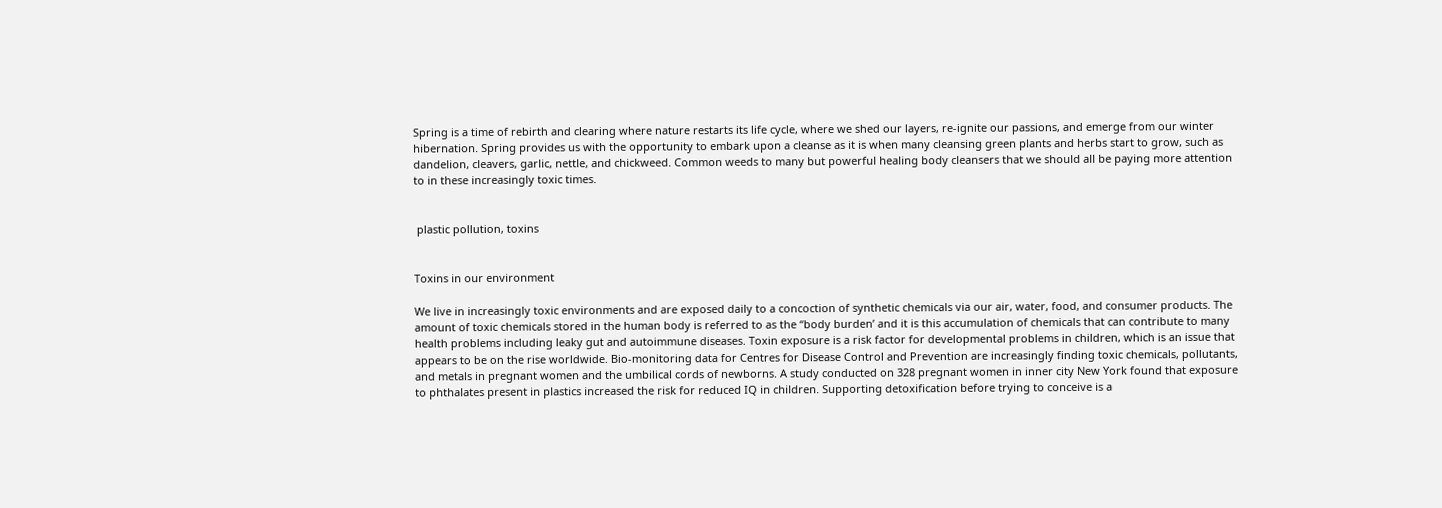Spring is a time of rebirth and clearing where nature restarts its life cycle, where we shed our layers, re-ignite our passions, and emerge from our winter hibernation. Spring provides us with the opportunity to embark upon a cleanse as it is when many cleansing green plants and herbs start to grow, such as dandelion, cleavers, garlic, nettle, and chickweed. Common weeds to many but powerful healing body cleansers that we should all be paying more attention to in these increasingly toxic times.


 plastic pollution, toxins


Toxins in our environment

We live in increasingly toxic environments and are exposed daily to a concoction of synthetic chemicals via our air, water, food, and consumer products. The amount of toxic chemicals stored in the human body is referred to as the “body burden’ and it is this accumulation of chemicals that can contribute to many health problems including leaky gut and autoimmune diseases. Toxin exposure is a risk factor for developmental problems in children, which is an issue that appears to be on the rise worldwide. Bio-monitoring data for Centres for Disease Control and Prevention are increasingly finding toxic chemicals, pollutants, and metals in pregnant women and the umbilical cords of newborns. A study conducted on 328 pregnant women in inner city New York found that exposure to phthalates present in plastics increased the risk for reduced IQ in children. Supporting detoxification before trying to conceive is a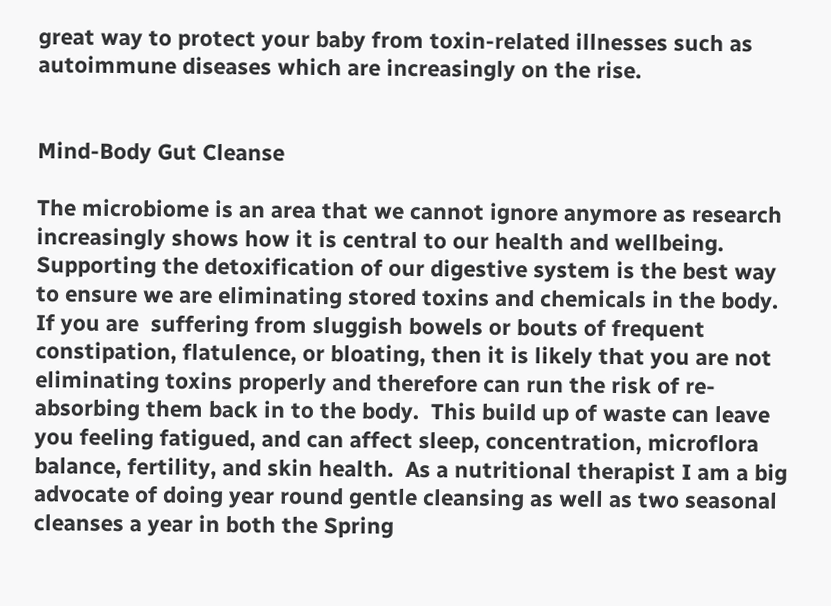great way to protect your baby from toxin-related illnesses such as autoimmune diseases which are increasingly on the rise.


Mind-Body Gut Cleanse

The microbiome is an area that we cannot ignore anymore as research increasingly shows how it is central to our health and wellbeing.  Supporting the detoxification of our digestive system is the best way to ensure we are eliminating stored toxins and chemicals in the body.  If you are  suffering from sluggish bowels or bouts of frequent constipation, flatulence, or bloating, then it is likely that you are not eliminating toxins properly and therefore can run the risk of re-absorbing them back in to the body.  This build up of waste can leave you feeling fatigued, and can affect sleep, concentration, microflora balance, fertility, and skin health.  As a nutritional therapist I am a big advocate of doing year round gentle cleansing as well as two seasonal cleanses a year in both the Spring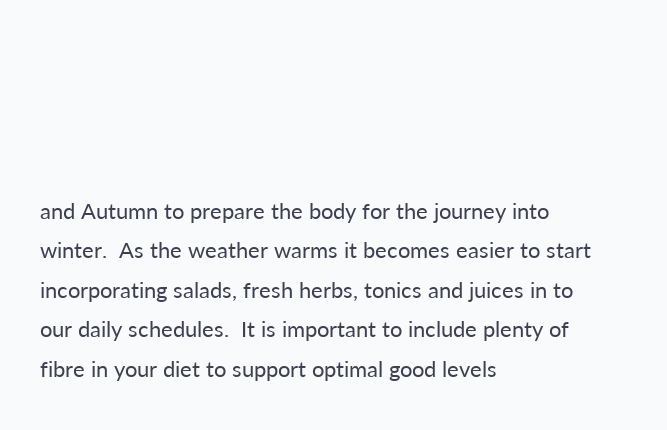and Autumn to prepare the body for the journey into winter.  As the weather warms it becomes easier to start incorporating salads, fresh herbs, tonics and juices in to our daily schedules.  It is important to include plenty of fibre in your diet to support optimal good levels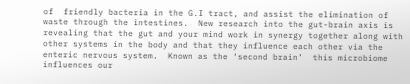of  friendly bacteria in the G.I tract, and assist the elimination of waste through the intestines.  New research into the gut-brain axis is revealing that the gut and your mind work in synergy together along with other systems in the body and that they influence each other via the enteric nervous system.  Known as the ‘second brain’  this microbiome influences our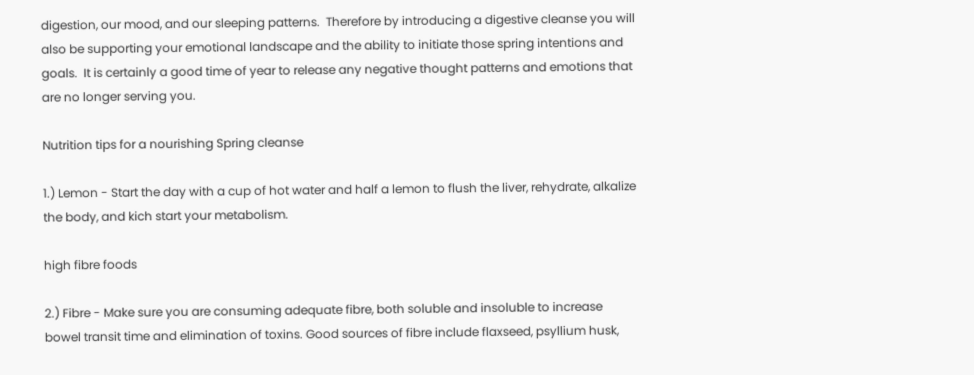digestion, our mood, and our sleeping patterns.  Therefore by introducing a digestive cleanse you will also be supporting your emotional landscape and the ability to initiate those spring intentions and goals.  It is certainly a good time of year to release any negative thought patterns and emotions that are no longer serving you.

Nutrition tips for a nourishing Spring cleanse

1.) Lemon - Start the day with a cup of hot water and half a lemon to flush the liver, rehydrate, alkalize the body, and kich start your metabolism.

high fibre foods

2.) Fibre - Make sure you are consuming adequate fibre, both soluble and insoluble to increase bowel transit time and elimination of toxins. Good sources of fibre include flaxseed, psyllium husk,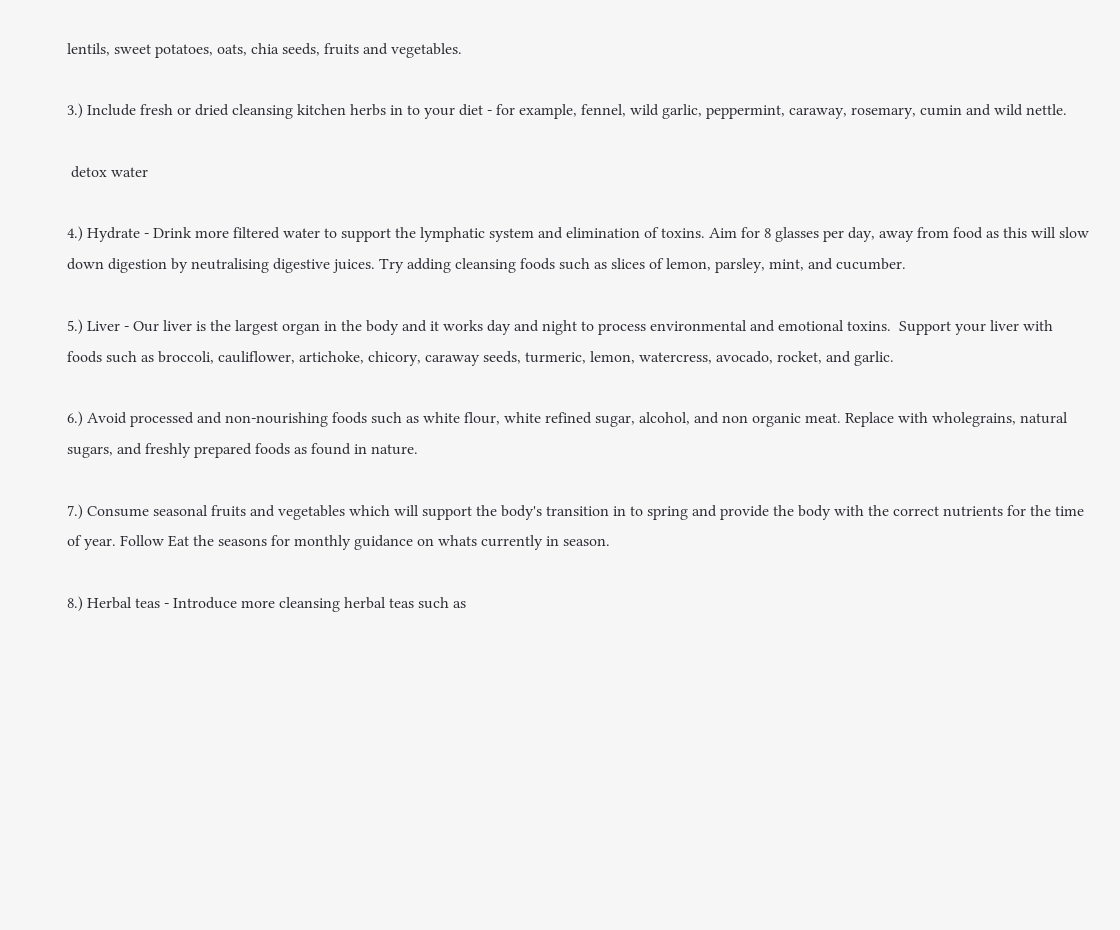lentils, sweet potatoes, oats, chia seeds, fruits and vegetables.

3.) Include fresh or dried cleansing kitchen herbs in to your diet - for example, fennel, wild garlic, peppermint, caraway, rosemary, cumin and wild nettle.

 detox water

4.) Hydrate - Drink more filtered water to support the lymphatic system and elimination of toxins. Aim for 8 glasses per day, away from food as this will slow down digestion by neutralising digestive juices. Try adding cleansing foods such as slices of lemon, parsley, mint, and cucumber.

5.) Liver - Our liver is the largest organ in the body and it works day and night to process environmental and emotional toxins.  Support your liver with foods such as broccoli, cauliflower, artichoke, chicory, caraway seeds, turmeric, lemon, watercress, avocado, rocket, and garlic.

6.) Avoid processed and non-nourishing foods such as white flour, white refined sugar, alcohol, and non organic meat. Replace with wholegrains, natural sugars, and freshly prepared foods as found in nature.

7.) Consume seasonal fruits and vegetables which will support the body's transition in to spring and provide the body with the correct nutrients for the time of year. Follow Eat the seasons for monthly guidance on whats currently in season.

8.) Herbal teas - Introduce more cleansing herbal teas such as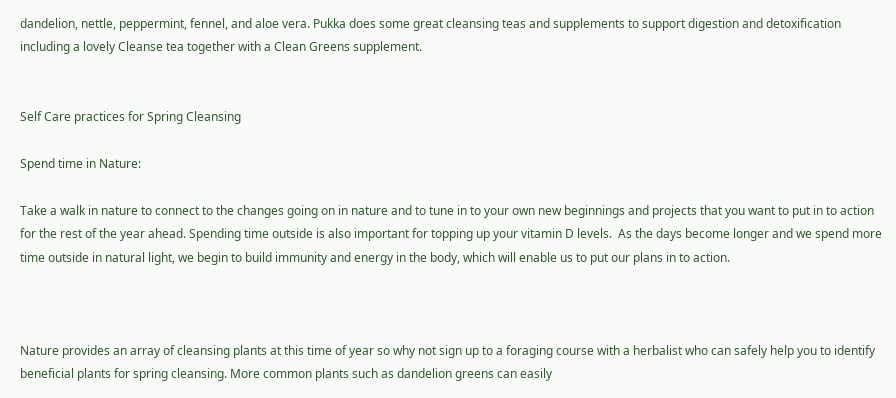dandelion, nettle, peppermint, fennel, and aloe vera. Pukka does some great cleansing teas and supplements to support digestion and detoxification including a lovely Cleanse tea together with a Clean Greens supplement.


Self Care practices for Spring Cleansing

Spend time in Nature:

Take a walk in nature to connect to the changes going on in nature and to tune in to your own new beginnings and projects that you want to put in to action for the rest of the year ahead. Spending time outside is also important for topping up your vitamin D levels.  As the days become longer and we spend more time outside in natural light, we begin to build immunity and energy in the body, which will enable us to put our plans in to action.



Nature provides an array of cleansing plants at this time of year so why not sign up to a foraging course with a herbalist who can safely help you to identify beneficial plants for spring cleansing. More common plants such as dandelion greens can easily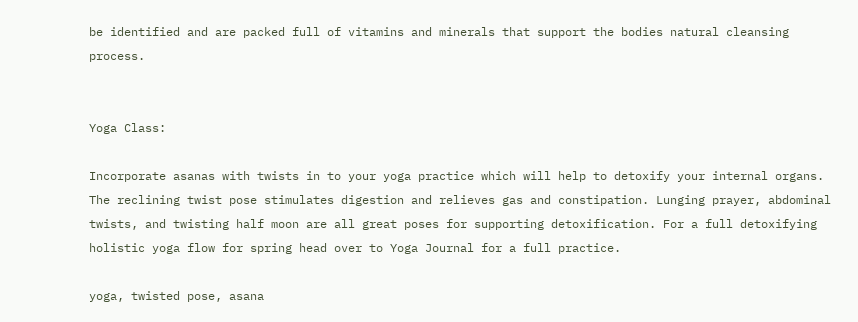be identified and are packed full of vitamins and minerals that support the bodies natural cleansing process.


Yoga Class:

Incorporate asanas with twists in to your yoga practice which will help to detoxify your internal organs. The reclining twist pose stimulates digestion and relieves gas and constipation. Lunging prayer, abdominal twists, and twisting half moon are all great poses for supporting detoxification. For a full detoxifying holistic yoga flow for spring head over to Yoga Journal for a full practice.

yoga, twisted pose, asana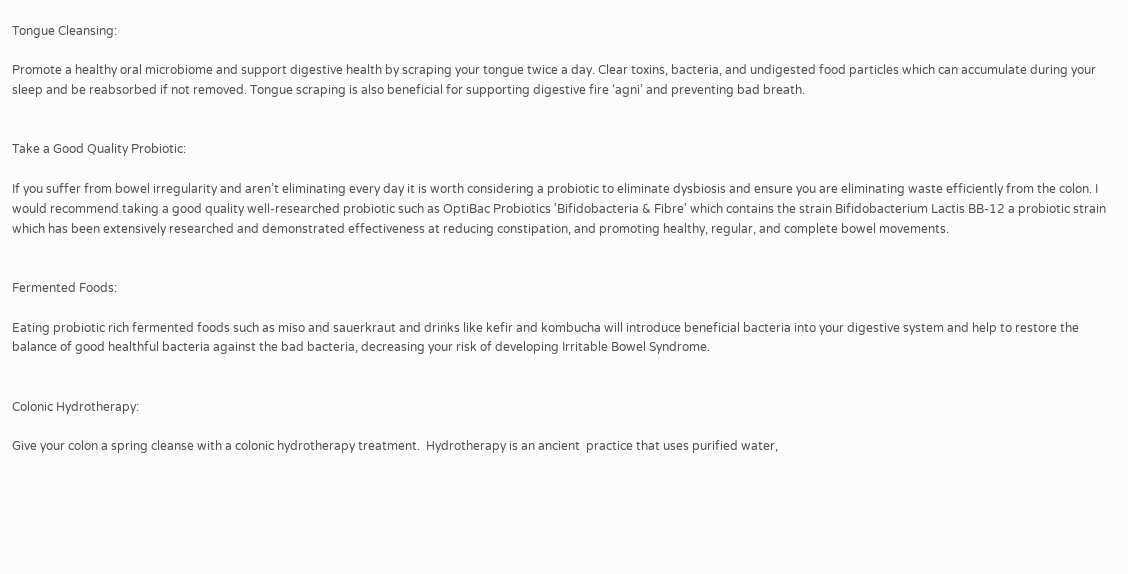Tongue Cleansing:

Promote a healthy oral microbiome and support digestive health by scraping your tongue twice a day. Clear toxins, bacteria, and undigested food particles which can accumulate during your sleep and be reabsorbed if not removed. Tongue scraping is also beneficial for supporting digestive fire ‘agni’ and preventing bad breath.


Take a Good Quality Probiotic:

If you suffer from bowel irregularity and aren’t eliminating every day it is worth considering a probiotic to eliminate dysbiosis and ensure you are eliminating waste efficiently from the colon. I would recommend taking a good quality well-researched probiotic such as OptiBac Probiotics 'Bifidobacteria & Fibre' which contains the strain Bifidobacterium Lactis BB-12 a probiotic strain which has been extensively researched and demonstrated effectiveness at reducing constipation, and promoting healthy, regular, and complete bowel movements.


Fermented Foods:

Eating probiotic rich fermented foods such as miso and sauerkraut and drinks like kefir and kombucha will introduce beneficial bacteria into your digestive system and help to restore the balance of good healthful bacteria against the bad bacteria, decreasing your risk of developing Irritable Bowel Syndrome.


Colonic Hydrotherapy:

Give your colon a spring cleanse with a colonic hydrotherapy treatment.  Hydrotherapy is an ancient  practice that uses purified water,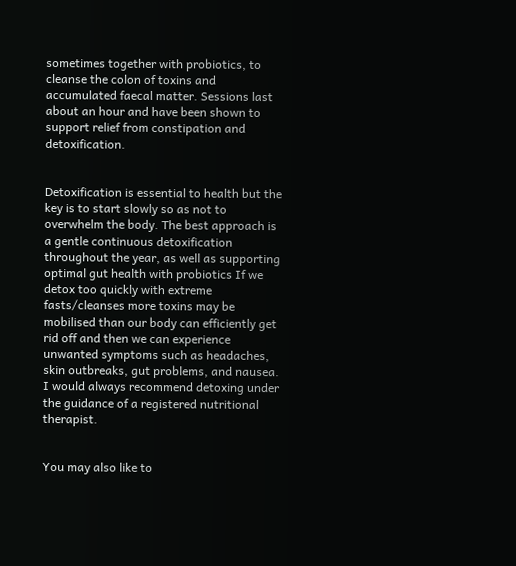sometimes together with probiotics, to cleanse the colon of toxins and accumulated faecal matter. Sessions last about an hour and have been shown to support relief from constipation and detoxification.


Detoxification is essential to health but the key is to start slowly so as not to overwhelm the body. The best approach is a gentle continuous detoxification throughout the year, as well as supporting optimal gut health with probiotics If we detox too quickly with extreme fasts/cleanses more toxins may be mobilised than our body can efficiently get rid off and then we can experience unwanted symptoms such as headaches, skin outbreaks, gut problems, and nausea.  I would always recommend detoxing under the guidance of a registered nutritional therapist.


You may also like to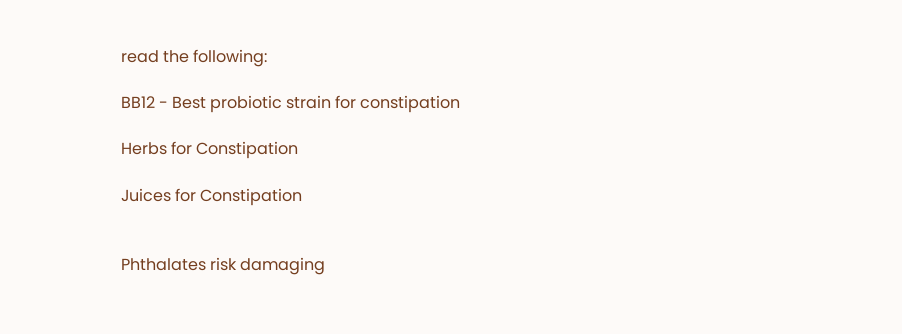read the following:

BB12 - Best probiotic strain for constipation

Herbs for Constipation

Juices for Constipation


Phthalates risk damaging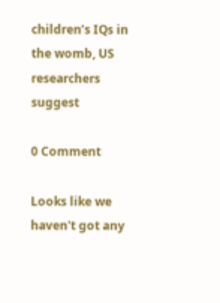children’s IQs in the womb, US researchers suggest

0 Comment

Looks like we haven't got any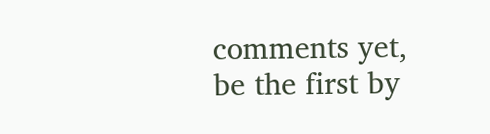comments yet, be the first by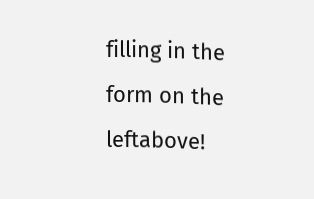filling in the form on the leftabove!